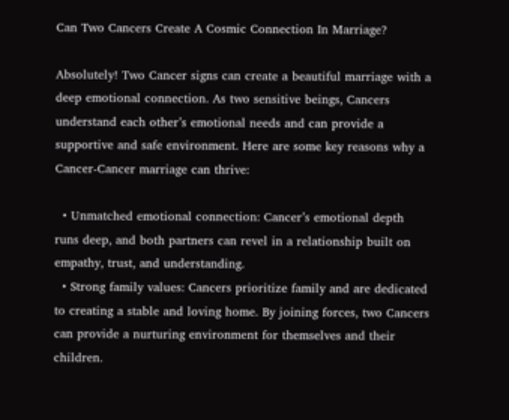Can Two Cancers Create A Cosmic Connection In Marriage?

Absolutely! Two Cancer signs can create a beautiful marriage with a deep emotional connection. As two sensitive beings, Cancers understand each other’s emotional needs and can provide a supportive and safe environment. Here are some key reasons why a Cancer-Cancer marriage can thrive:

  • Unmatched emotional connection: Cancer’s emotional depth runs deep, and both partners can revel in a relationship built on empathy, trust, and understanding.
  • Strong family values: Cancers prioritize family and are dedicated to creating a stable and loving home. By joining forces, two Cancers can provide a nurturing environment for themselves and their children.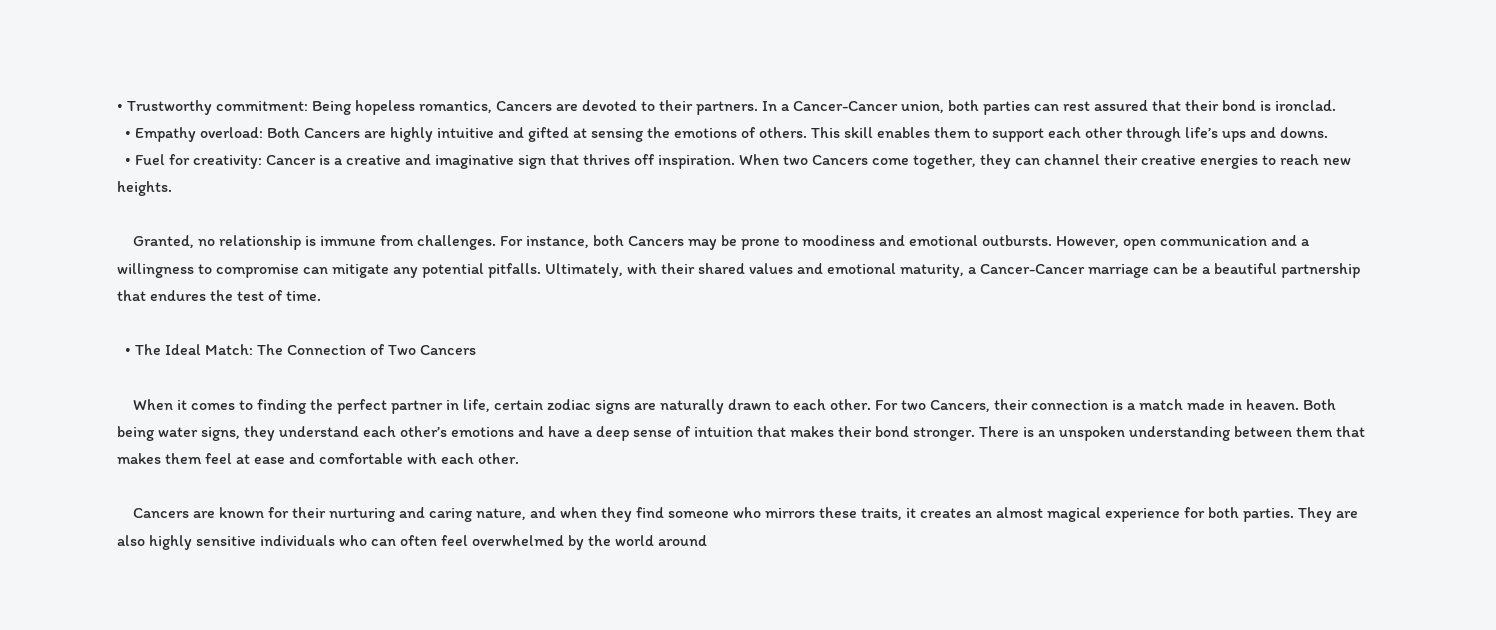• Trustworthy commitment: Being hopeless romantics, Cancers are devoted to their partners. In a Cancer-Cancer union, both parties can rest assured that their bond is ironclad.
  • Empathy overload: Both Cancers are highly intuitive and gifted at sensing the emotions of others. This skill enables them to support each other through life’s ups and downs.
  • Fuel for creativity: Cancer is a creative and imaginative sign that thrives off inspiration. When two Cancers come together, they can channel their creative energies to reach new heights.

    Granted, no relationship is immune from challenges. For instance, both Cancers may be prone to moodiness and emotional outbursts. However, open communication and a willingness to compromise can mitigate any potential pitfalls. Ultimately, with their shared values and emotional maturity, a Cancer-Cancer marriage can be a beautiful partnership that endures the test of time.

  • The Ideal Match: The Connection of Two Cancers

    When it comes to finding the perfect partner in life, certain zodiac signs are naturally drawn to each other. For two Cancers, their connection is a match made in heaven. Both being water signs, they understand each other’s emotions and have a deep sense of intuition that makes their bond stronger. There is an unspoken understanding between them that makes them feel at ease and comfortable with each other.

    Cancers are known for their nurturing and caring nature, and when they find someone who mirrors these traits, it creates an almost magical experience for both parties. They are also highly sensitive individuals who can often feel overwhelmed by the world around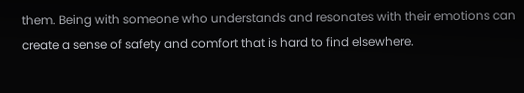them. Being with someone who understands and resonates with their emotions can create a sense of safety and comfort that is hard to find elsewhere.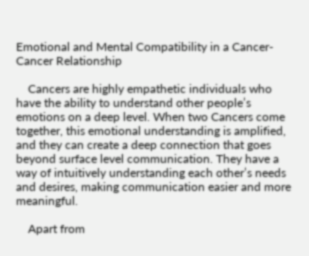Emotional and Mental Compatibility in a Cancer-Cancer Relationship

    Cancers are highly empathetic individuals who have the ability to understand other people’s emotions on a deep level. When two Cancers come together, this emotional understanding is amplified, and they can create a deep connection that goes beyond surface level communication. They have a way of intuitively understanding each other’s needs and desires, making communication easier and more meaningful.

    Apart from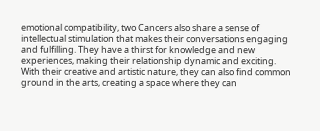emotional compatibility, two Cancers also share a sense of intellectual stimulation that makes their conversations engaging and fulfilling. They have a thirst for knowledge and new experiences, making their relationship dynamic and exciting. With their creative and artistic nature, they can also find common ground in the arts, creating a space where they can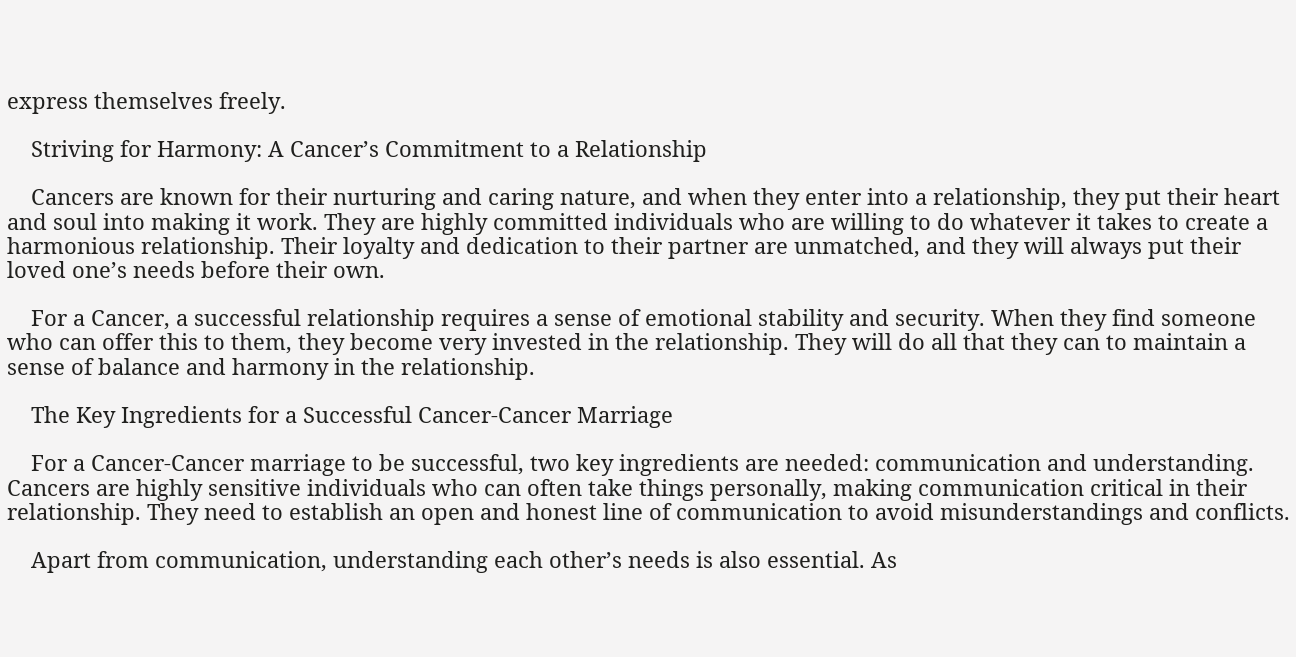express themselves freely.

    Striving for Harmony: A Cancer’s Commitment to a Relationship

    Cancers are known for their nurturing and caring nature, and when they enter into a relationship, they put their heart and soul into making it work. They are highly committed individuals who are willing to do whatever it takes to create a harmonious relationship. Their loyalty and dedication to their partner are unmatched, and they will always put their loved one’s needs before their own.

    For a Cancer, a successful relationship requires a sense of emotional stability and security. When they find someone who can offer this to them, they become very invested in the relationship. They will do all that they can to maintain a sense of balance and harmony in the relationship.

    The Key Ingredients for a Successful Cancer-Cancer Marriage

    For a Cancer-Cancer marriage to be successful, two key ingredients are needed: communication and understanding. Cancers are highly sensitive individuals who can often take things personally, making communication critical in their relationship. They need to establish an open and honest line of communication to avoid misunderstandings and conflicts.

    Apart from communication, understanding each other’s needs is also essential. As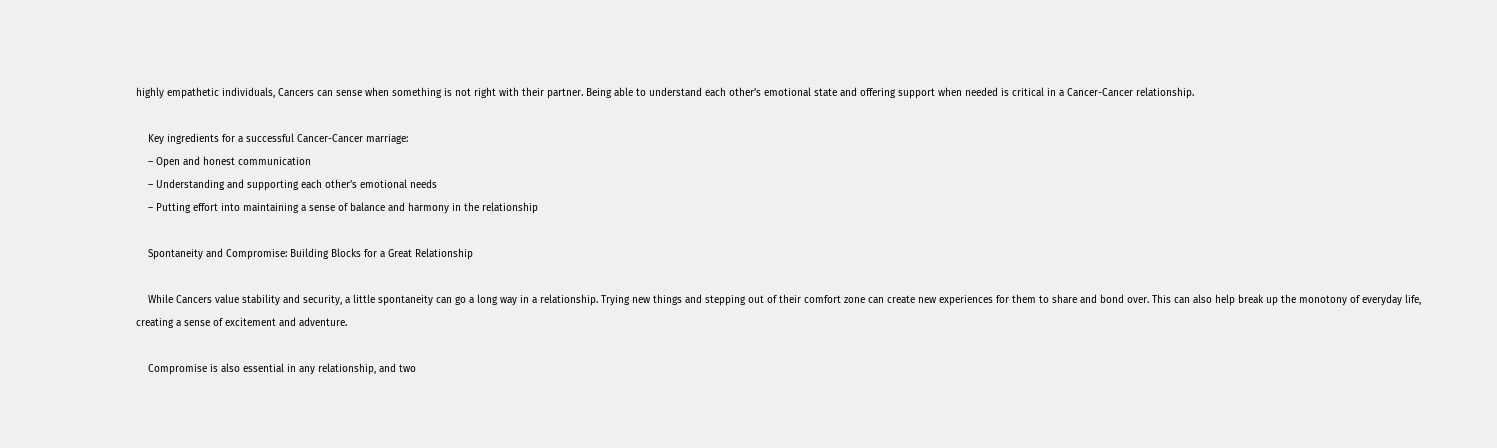highly empathetic individuals, Cancers can sense when something is not right with their partner. Being able to understand each other’s emotional state and offering support when needed is critical in a Cancer-Cancer relationship.

    Key ingredients for a successful Cancer-Cancer marriage:
    – Open and honest communication
    – Understanding and supporting each other’s emotional needs
    – Putting effort into maintaining a sense of balance and harmony in the relationship

    Spontaneity and Compromise: Building Blocks for a Great Relationship

    While Cancers value stability and security, a little spontaneity can go a long way in a relationship. Trying new things and stepping out of their comfort zone can create new experiences for them to share and bond over. This can also help break up the monotony of everyday life, creating a sense of excitement and adventure.

    Compromise is also essential in any relationship, and two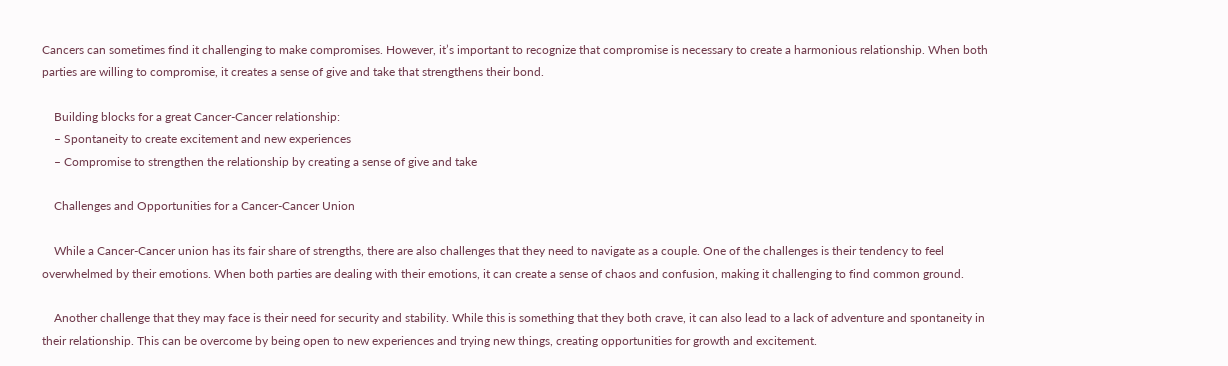Cancers can sometimes find it challenging to make compromises. However, it’s important to recognize that compromise is necessary to create a harmonious relationship. When both parties are willing to compromise, it creates a sense of give and take that strengthens their bond.

    Building blocks for a great Cancer-Cancer relationship:
    – Spontaneity to create excitement and new experiences
    – Compromise to strengthen the relationship by creating a sense of give and take

    Challenges and Opportunities for a Cancer-Cancer Union

    While a Cancer-Cancer union has its fair share of strengths, there are also challenges that they need to navigate as a couple. One of the challenges is their tendency to feel overwhelmed by their emotions. When both parties are dealing with their emotions, it can create a sense of chaos and confusion, making it challenging to find common ground.

    Another challenge that they may face is their need for security and stability. While this is something that they both crave, it can also lead to a lack of adventure and spontaneity in their relationship. This can be overcome by being open to new experiences and trying new things, creating opportunities for growth and excitement.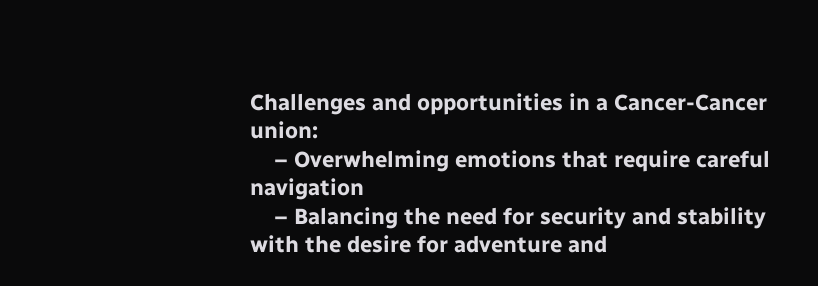Challenges and opportunities in a Cancer-Cancer union:
    – Overwhelming emotions that require careful navigation
    – Balancing the need for security and stability with the desire for adventure and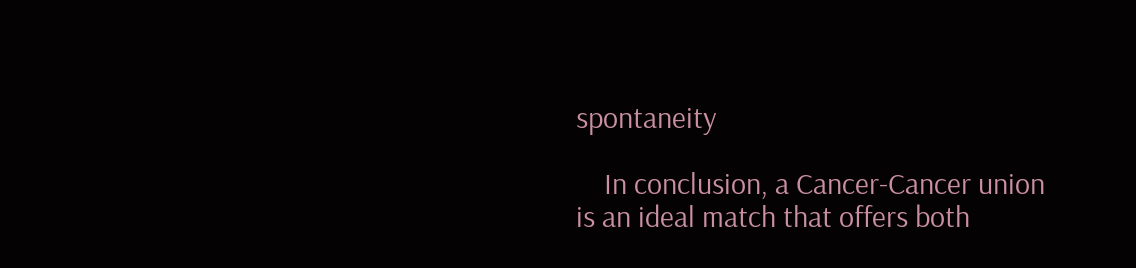spontaneity

    In conclusion, a Cancer-Cancer union is an ideal match that offers both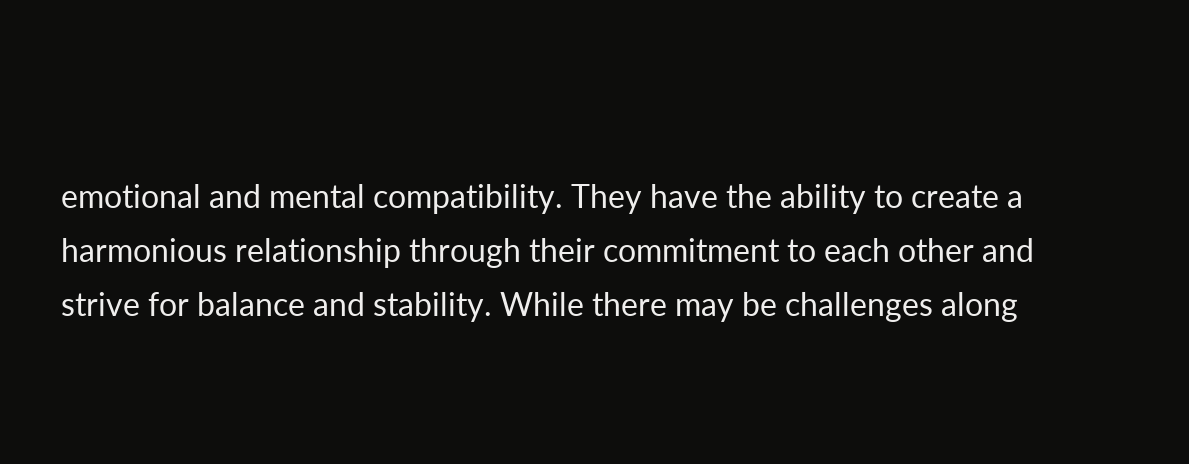emotional and mental compatibility. They have the ability to create a harmonious relationship through their commitment to each other and strive for balance and stability. While there may be challenges along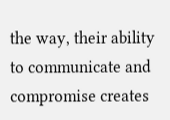the way, their ability to communicate and compromise creates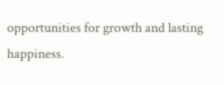opportunities for growth and lasting happiness.